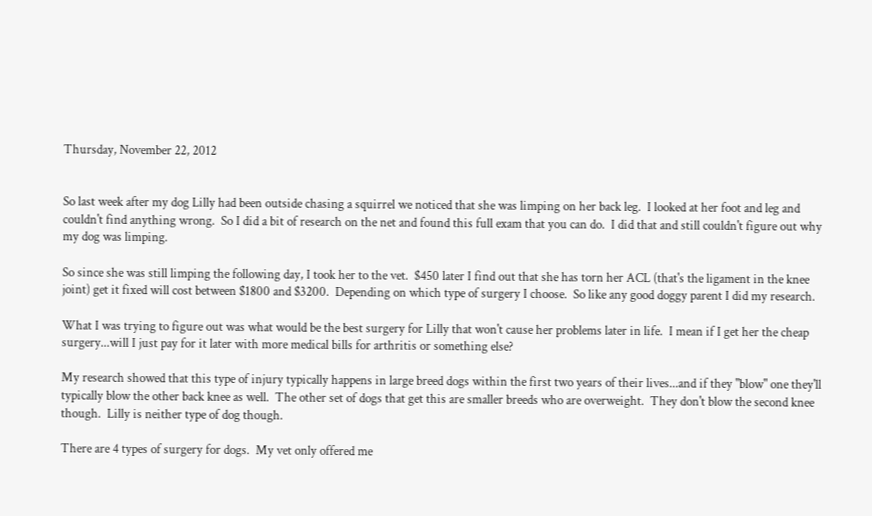Thursday, November 22, 2012


So last week after my dog Lilly had been outside chasing a squirrel we noticed that she was limping on her back leg.  I looked at her foot and leg and couldn't find anything wrong.  So I did a bit of research on the net and found this full exam that you can do.  I did that and still couldn't figure out why my dog was limping.

So since she was still limping the following day, I took her to the vet.  $450 later I find out that she has torn her ACL (that's the ligament in the knee joint) get it fixed will cost between $1800 and $3200.  Depending on which type of surgery I choose.  So like any good doggy parent I did my research.

What I was trying to figure out was what would be the best surgery for Lilly that won't cause her problems later in life.  I mean if I get her the cheap surgery...will I just pay for it later with more medical bills for arthritis or something else?

My research showed that this type of injury typically happens in large breed dogs within the first two years of their lives...and if they "blow" one they'll typically blow the other back knee as well.  The other set of dogs that get this are smaller breeds who are overweight.  They don't blow the second knee though.  Lilly is neither type of dog though.

There are 4 types of surgery for dogs.  My vet only offered me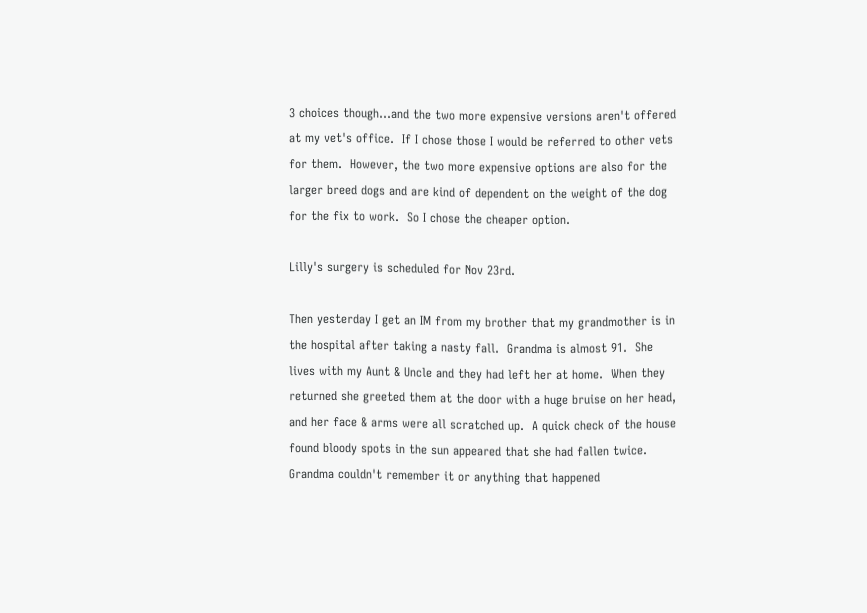3 choices though...and the two more expensive versions aren't offered at my vet's office.  If I chose those I would be referred to other vets for them.  However, the two more expensive options are also for the larger breed dogs and are kind of dependent on the weight of the dog for the fix to work.  So I chose the cheaper option.

Lilly's surgery is scheduled for Nov 23rd.

Then yesterday I get an IM from my brother that my grandmother is in the hospital after taking a nasty fall.  Grandma is almost 91.  She lives with my Aunt & Uncle and they had left her at home.  When they returned she greeted them at the door with a huge bruise on her head, and her face & arms were all scratched up.  A quick check of the house found bloody spots in the sun appeared that she had fallen twice.  Grandma couldn't remember it or anything that happened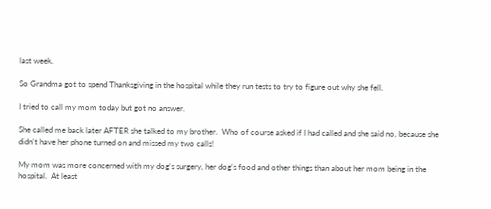last week.

So Grandma got to spend Thanksgiving in the hospital while they run tests to try to figure out why she fell.

I tried to call my mom today but got no answer.

She called me back later AFTER she talked to my brother.  Who of course asked if I had called and she said no, because she didn't have her phone turned on and missed my two calls!

My mom was more concerned with my dog's surgery, her dog's food and other things than about her mom being in the hospital.  At least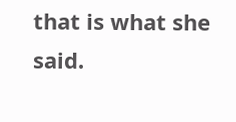that is what she said.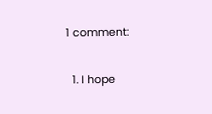1 comment:

  1. I hope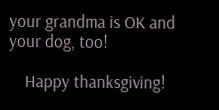your grandma is OK and your dog, too!

    Happy thanksgiving!